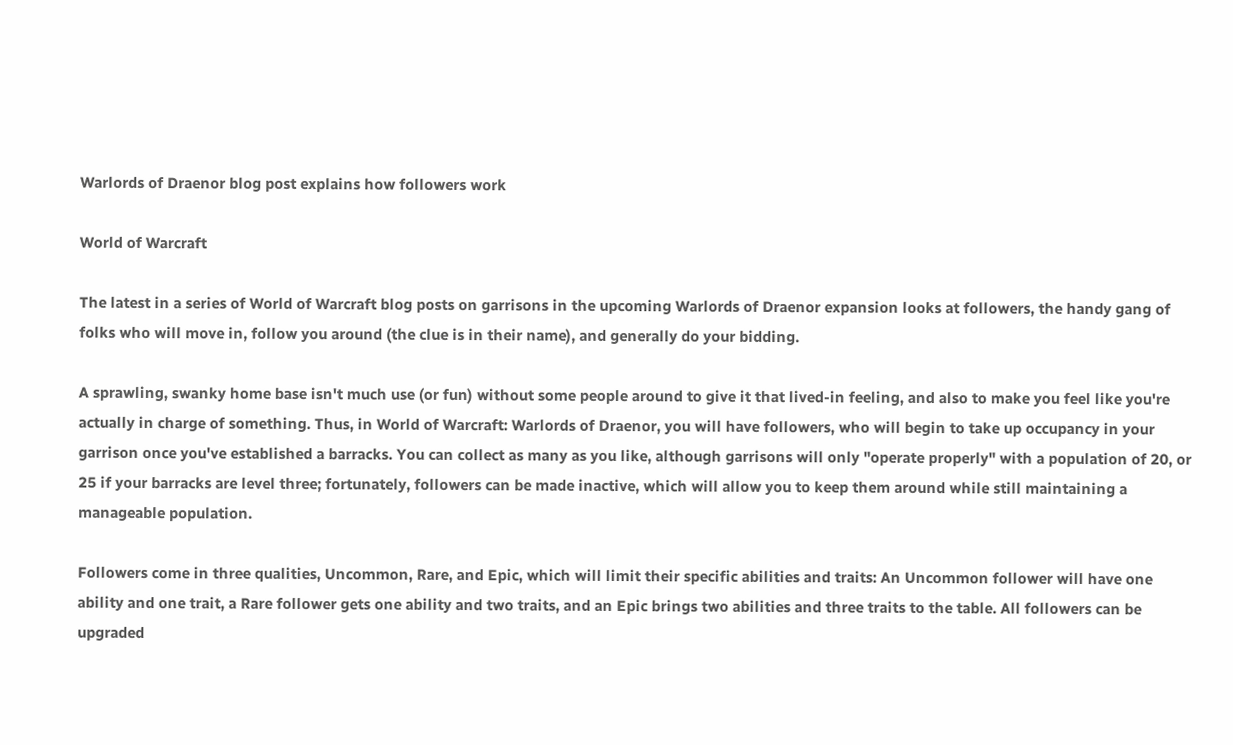Warlords of Draenor blog post explains how followers work

World of Warcraft

The latest in a series of World of Warcraft blog posts on garrisons in the upcoming Warlords of Draenor expansion looks at followers, the handy gang of folks who will move in, follow you around (the clue is in their name), and generally do your bidding.

A sprawling, swanky home base isn't much use (or fun) without some people around to give it that lived-in feeling, and also to make you feel like you're actually in charge of something. Thus, in World of Warcraft: Warlords of Draenor, you will have followers, who will begin to take up occupancy in your garrison once you've established a barracks. You can collect as many as you like, although garrisons will only "operate properly" with a population of 20, or 25 if your barracks are level three; fortunately, followers can be made inactive, which will allow you to keep them around while still maintaining a manageable population.

Followers come in three qualities, Uncommon, Rare, and Epic, which will limit their specific abilities and traits: An Uncommon follower will have one ability and one trait, a Rare follower gets one ability and two traits, and an Epic brings two abilities and three traits to the table. All followers can be upgraded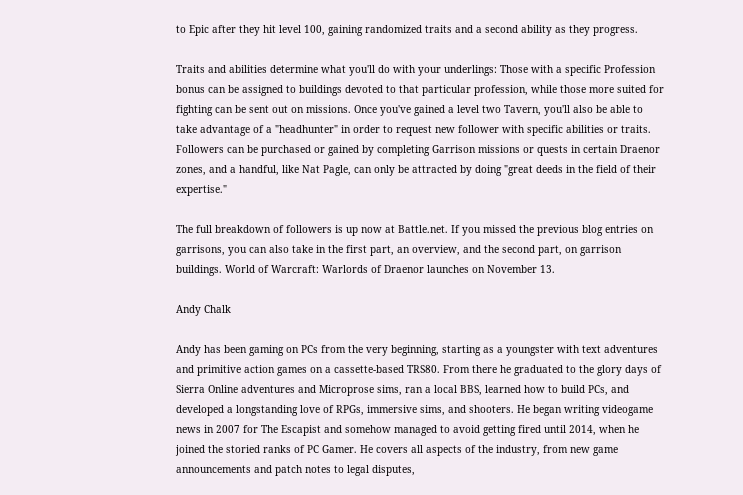to Epic after they hit level 100, gaining randomized traits and a second ability as they progress.

Traits and abilities determine what you'll do with your underlings: Those with a specific Profession bonus can be assigned to buildings devoted to that particular profession, while those more suited for fighting can be sent out on missions. Once you've gained a level two Tavern, you'll also be able to take advantage of a "headhunter" in order to request new follower with specific abilities or traits. Followers can be purchased or gained by completing Garrison missions or quests in certain Draenor zones, and a handful, like Nat Pagle, can only be attracted by doing "great deeds in the field of their expertise."

The full breakdown of followers is up now at Battle.net. If you missed the previous blog entries on garrisons, you can also take in the first part, an overview, and the second part, on garrison buildings. World of Warcraft: Warlords of Draenor launches on November 13.

Andy Chalk

Andy has been gaming on PCs from the very beginning, starting as a youngster with text adventures and primitive action games on a cassette-based TRS80. From there he graduated to the glory days of Sierra Online adventures and Microprose sims, ran a local BBS, learned how to build PCs, and developed a longstanding love of RPGs, immersive sims, and shooters. He began writing videogame news in 2007 for The Escapist and somehow managed to avoid getting fired until 2014, when he joined the storied ranks of PC Gamer. He covers all aspects of the industry, from new game announcements and patch notes to legal disputes,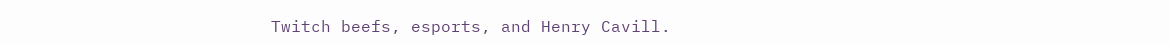Twitch beefs, esports, and Henry Cavill.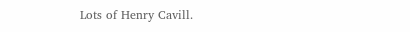Lots of Henry Cavill.